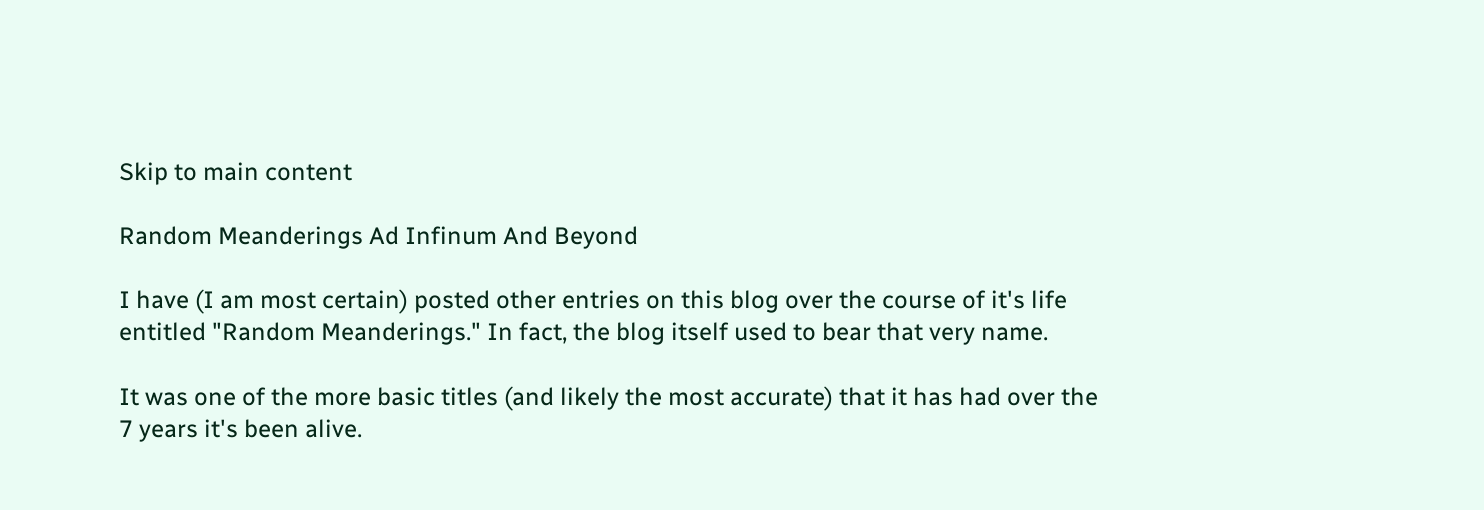Skip to main content

Random Meanderings Ad Infinum And Beyond

I have (I am most certain) posted other entries on this blog over the course of it's life entitled "Random Meanderings." In fact, the blog itself used to bear that very name.

It was one of the more basic titles (and likely the most accurate) that it has had over the 7 years it's been alive.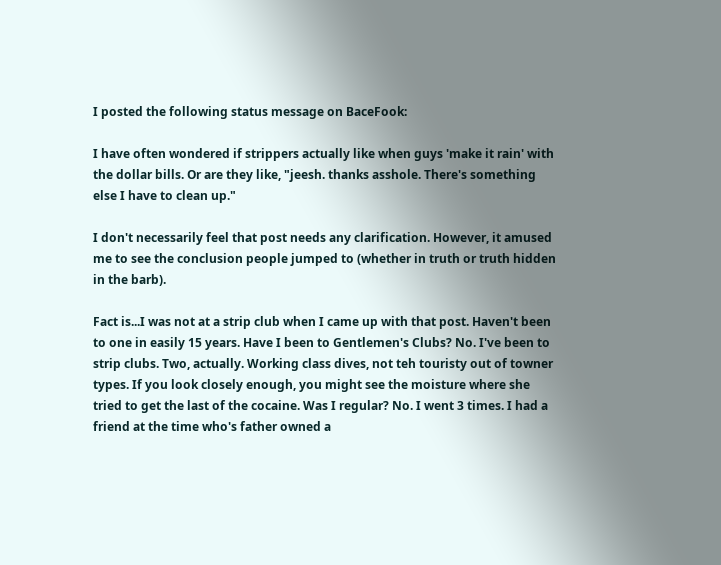I posted the following status message on BaceFook:

I have often wondered if strippers actually like when guys 'make it rain' with the dollar bills. Or are they like, "jeesh. thanks asshole. There's something else I have to clean up."

I don't necessarily feel that post needs any clarification. However, it amused me to see the conclusion people jumped to (whether in truth or truth hidden in the barb).

Fact is...I was not at a strip club when I came up with that post. Haven't been to one in easily 15 years. Have I been to Gentlemen's Clubs? No. I've been to strip clubs. Two, actually. Working class dives, not teh touristy out of towner types. If you look closely enough, you might see the moisture where she tried to get the last of the cocaine. Was I regular? No. I went 3 times. I had a friend at the time who's father owned a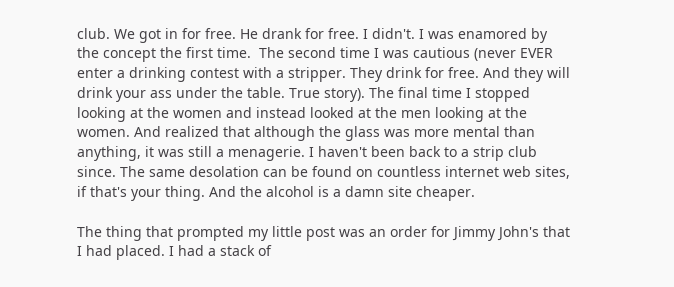club. We got in for free. He drank for free. I didn't. I was enamored by the concept the first time.  The second time I was cautious (never EVER enter a drinking contest with a stripper. They drink for free. And they will drink your ass under the table. True story). The final time I stopped looking at the women and instead looked at the men looking at the women. And realized that although the glass was more mental than anything, it was still a menagerie. I haven't been back to a strip club since. The same desolation can be found on countless internet web sites, if that's your thing. And the alcohol is a damn site cheaper.

The thing that prompted my little post was an order for Jimmy John's that I had placed. I had a stack of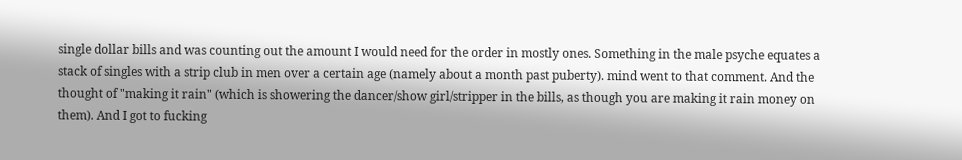single dollar bills and was counting out the amount I would need for the order in mostly ones. Something in the male psyche equates a stack of singles with a strip club in men over a certain age (namely about a month past puberty). mind went to that comment. And the thought of "making it rain" (which is showering the dancer/show girl/stripper in the bills, as though you are making it rain money on them). And I got to fucking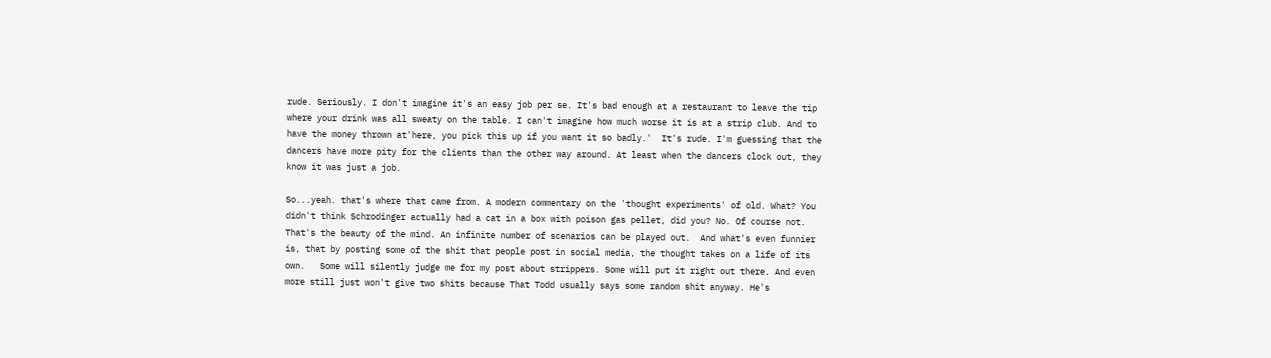rude. Seriously. I don't imagine it's an easy job per se. It's bad enough at a restaurant to leave the tip where your drink was all sweaty on the table. I can't imagine how much worse it is at a strip club. And to have the money thrown at'here, you pick this up if you want it so badly.'  It's rude. I'm guessing that the dancers have more pity for the clients than the other way around. At least when the dancers clock out, they know it was just a job.

So...yeah. that's where that came from. A modern commentary on the 'thought experiments' of old. What? You didn't think Schrodinger actually had a cat in a box with poison gas pellet, did you? No. Of course not.  That's the beauty of the mind. An infinite number of scenarios can be played out.  And what's even funnier is, that by posting some of the shit that people post in social media, the thought takes on a life of its own.   Some will silently judge me for my post about strippers. Some will put it right out there. And even more still just won't give two shits because That Todd usually says some random shit anyway. He's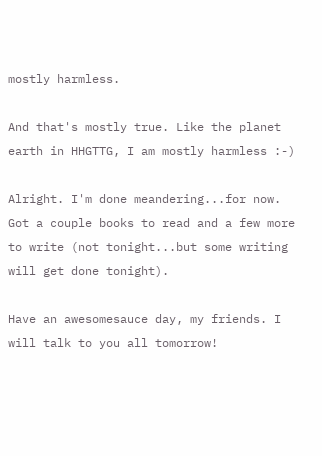mostly harmless.

And that's mostly true. Like the planet earth in HHGTTG, I am mostly harmless :-)

Alright. I'm done meandering...for now. Got a couple books to read and a few more to write (not tonight...but some writing will get done tonight).

Have an awesomesauce day, my friends. I will talk to you all tomorrow!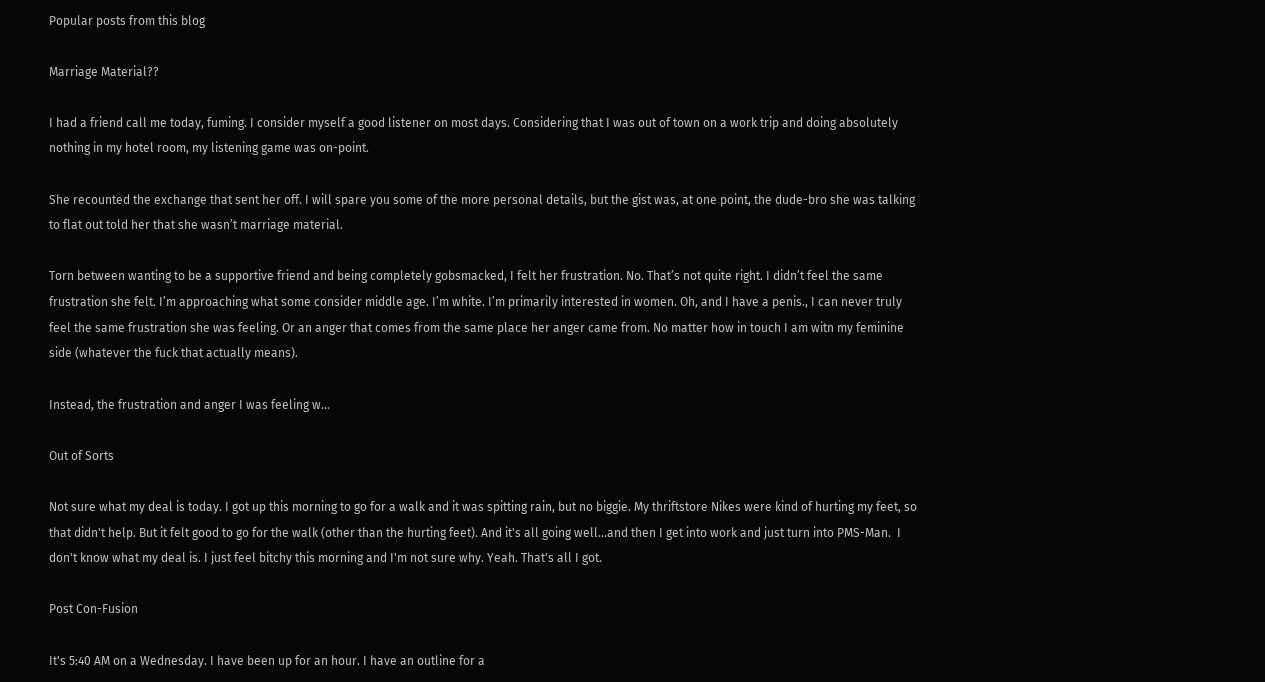Popular posts from this blog

Marriage Material??

I had a friend call me today, fuming. I consider myself a good listener on most days. Considering that I was out of town on a work trip and doing absolutely nothing in my hotel room, my listening game was on-point.

She recounted the exchange that sent her off. I will spare you some of the more personal details, but the gist was, at one point, the dude-bro she was talking to flat out told her that she wasn’t marriage material.

Torn between wanting to be a supportive friend and being completely gobsmacked, I felt her frustration. No. That’s not quite right. I didn’t feel the same frustration she felt. I’m approaching what some consider middle age. I’m white. I’m primarily interested in women. Oh, and I have a penis., I can never truly feel the same frustration she was feeling. Or an anger that comes from the same place her anger came from. No matter how in touch I am witn my feminine side (whatever the fuck that actually means).

Instead, the frustration and anger I was feeling w…

Out of Sorts

Not sure what my deal is today. I got up this morning to go for a walk and it was spitting rain, but no biggie. My thriftstore Nikes were kind of hurting my feet, so that didn't help. But it felt good to go for the walk (other than the hurting feet). And it's all going well...and then I get into work and just turn into PMS-Man.  I don't know what my deal is. I just feel bitchy this morning and I'm not sure why. Yeah. That's all I got.

Post Con-Fusion

It's 5:40 AM on a Wednesday. I have been up for an hour. I have an outline for a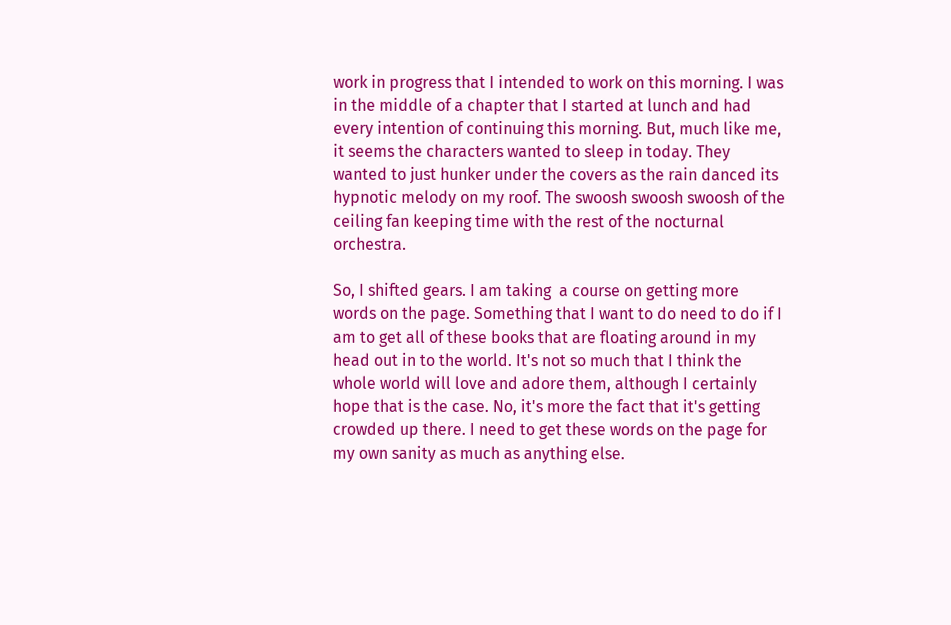work in progress that I intended to work on this morning. I was in the middle of a chapter that I started at lunch and had every intention of continuing this morning. But, much like me, it seems the characters wanted to sleep in today. They wanted to just hunker under the covers as the rain danced its hypnotic melody on my roof. The swoosh swoosh swoosh of the ceiling fan keeping time with the rest of the nocturnal orchestra.

So, I shifted gears. I am taking  a course on getting more words on the page. Something that I want to do need to do if I am to get all of these books that are floating around in my head out in to the world. It's not so much that I think the whole world will love and adore them, although I certainly hope that is the case. No, it's more the fact that it's getting crowded up there. I need to get these words on the page for my own sanity as much as anything else.